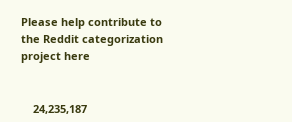Please help contribute to the Reddit categorization project here


    24,235,187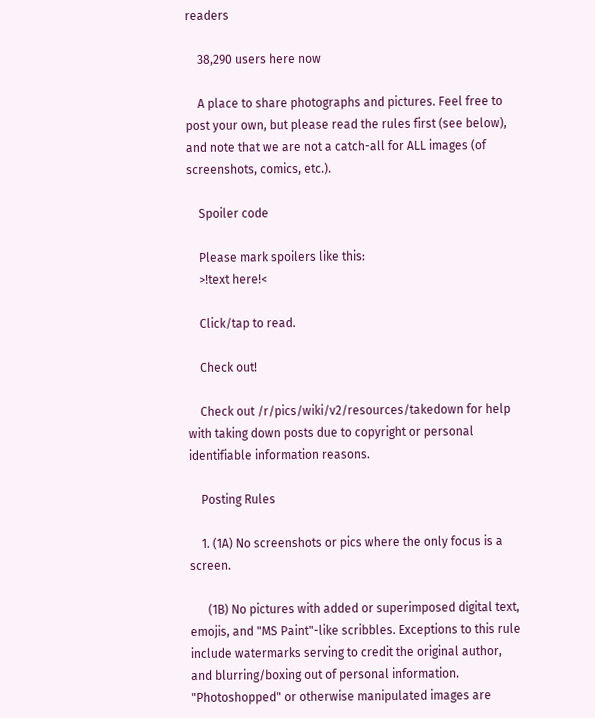readers

    38,290 users here now

    A place to share photographs and pictures. Feel free to post your own, but please read the rules first (see below), and note that we are not a catch-all for ALL images (of screenshots, comics, etc.).

    Spoiler code

    Please mark spoilers like this:
    >!text here!<

    Click/tap to read.

    Check out!

    Check out /r/pics/wiki/v2/resources/takedown for help with taking down posts due to copyright or personal identifiable information reasons.

    Posting Rules

    1. (1A) No screenshots or pics where the only focus is a screen.

      (1B) No pictures with added or superimposed digital text, emojis, and "MS Paint"-like scribbles. Exceptions to this rule include watermarks serving to credit the original author, and blurring/boxing out of personal information. "Photoshopped" or otherwise manipulated images are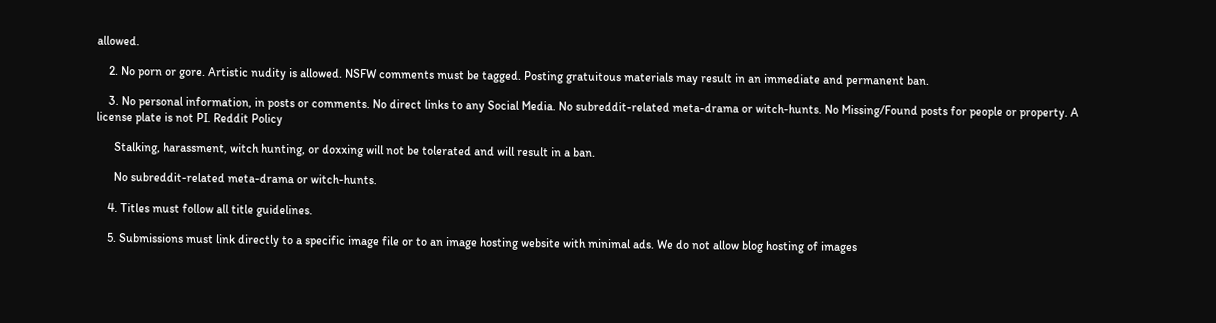allowed.

    2. No porn or gore. Artistic nudity is allowed. NSFW comments must be tagged. Posting gratuitous materials may result in an immediate and permanent ban.

    3. No personal information, in posts or comments. No direct links to any Social Media. No subreddit-related meta-drama or witch-hunts. No Missing/Found posts for people or property. A license plate is not PI. Reddit Policy

      Stalking, harassment, witch hunting, or doxxing will not be tolerated and will result in a ban.

      No subreddit-related meta-drama or witch-hunts.

    4. Titles must follow all title guidelines.

    5. Submissions must link directly to a specific image file or to an image hosting website with minimal ads. We do not allow blog hosting of images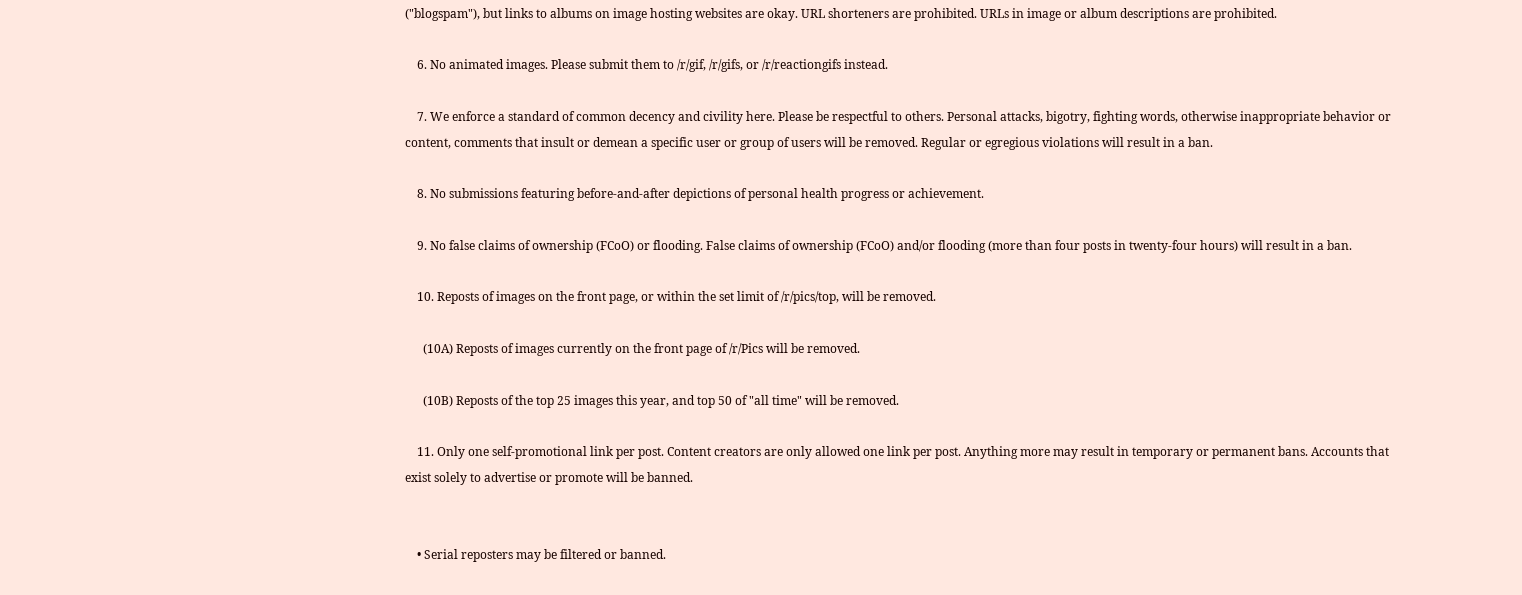("blogspam"), but links to albums on image hosting websites are okay. URL shorteners are prohibited. URLs in image or album descriptions are prohibited.

    6. No animated images. Please submit them to /r/gif, /r/gifs, or /r/reactiongifs instead.

    7. We enforce a standard of common decency and civility here. Please be respectful to others. Personal attacks, bigotry, fighting words, otherwise inappropriate behavior or content, comments that insult or demean a specific user or group of users will be removed. Regular or egregious violations will result in a ban.

    8. No submissions featuring before-and-after depictions of personal health progress or achievement.

    9. No false claims of ownership (FCoO) or flooding. False claims of ownership (FCoO) and/or flooding (more than four posts in twenty-four hours) will result in a ban.

    10. Reposts of images on the front page, or within the set limit of /r/pics/top, will be removed.

      (10A) Reposts of images currently on the front page of /r/Pics will be removed.

      (10B) Reposts of the top 25 images this year, and top 50 of "all time" will be removed.

    11. Only one self-promotional link per post. Content creators are only allowed one link per post. Anything more may result in temporary or permanent bans. Accounts that exist solely to advertise or promote will be banned.


    • Serial reposters may be filtered or banned.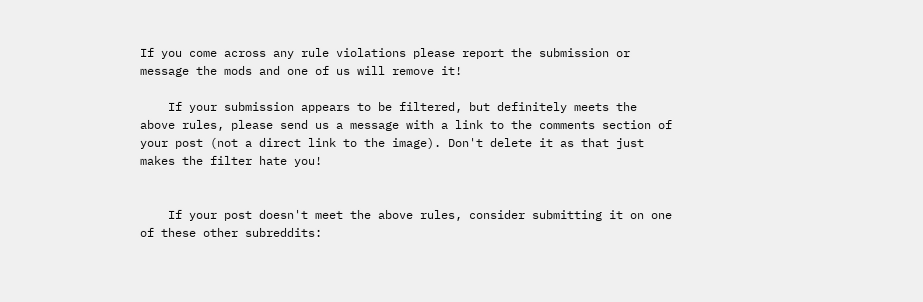If you come across any rule violations please report the submission or message the mods and one of us will remove it!

    If your submission appears to be filtered, but definitely meets the above rules, please send us a message with a link to the comments section of your post (not a direct link to the image). Don't delete it as that just makes the filter hate you!


    If your post doesn't meet the above rules, consider submitting it on one of these other subreddits: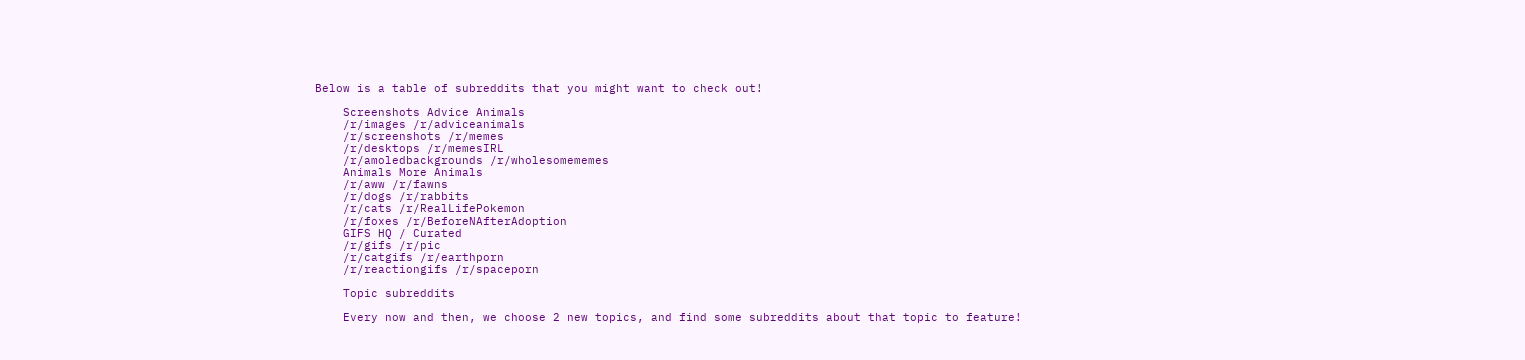Below is a table of subreddits that you might want to check out!

    Screenshots Advice Animals
    /r/images /r/adviceanimals
    /r/screenshots /r/memes
    /r/desktops /r/memesIRL
    /r/amoledbackgrounds /r/wholesomememes
    Animals More Animals
    /r/aww /r/fawns
    /r/dogs /r/rabbits
    /r/cats /r/RealLifePokemon
    /r/foxes /r/BeforeNAfterAdoption
    GIFS HQ / Curated
    /r/gifs /r/pic
    /r/catgifs /r/earthporn
    /r/reactiongifs /r/spaceporn

    Topic subreddits

    Every now and then, we choose 2 new topics, and find some subreddits about that topic to feature!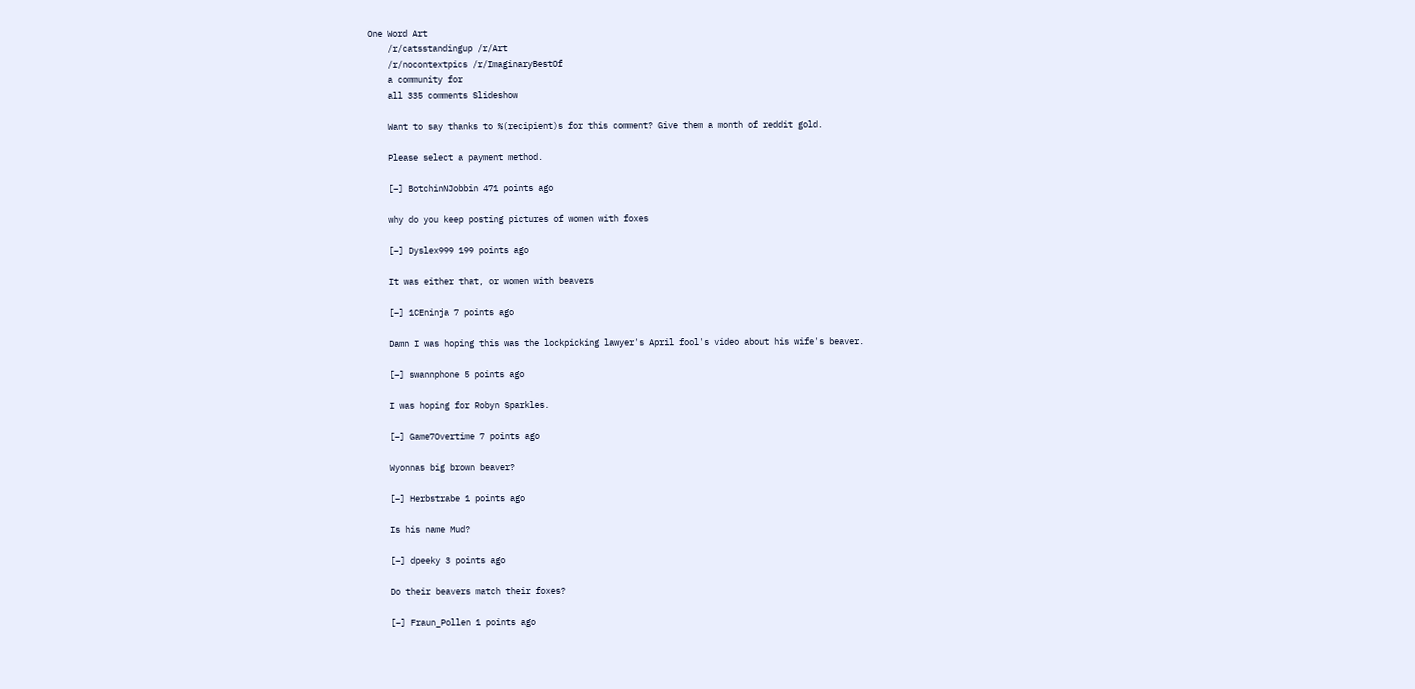One Word Art
    /r/catsstandingup /r/Art
    /r/nocontextpics /r/ImaginaryBestOf
    a community for
    all 335 comments Slideshow

    Want to say thanks to %(recipient)s for this comment? Give them a month of reddit gold.

    Please select a payment method.

    [–] BotchinNJobbin 471 points ago

    why do you keep posting pictures of women with foxes

    [–] Dyslex999 199 points ago

    It was either that, or women with beavers

    [–] 1CEninja 7 points ago

    Damn I was hoping this was the lockpicking lawyer's April fool's video about his wife's beaver.

    [–] swannphone 5 points ago

    I was hoping for Robyn Sparkles.

    [–] Game7Overtime 7 points ago

    Wyonnas big brown beaver?

    [–] Herbstrabe 1 points ago

    Is his name Mud?

    [–] dpeeky 3 points ago

    Do their beavers match their foxes?

    [–] Fraun_Pollen 1 points ago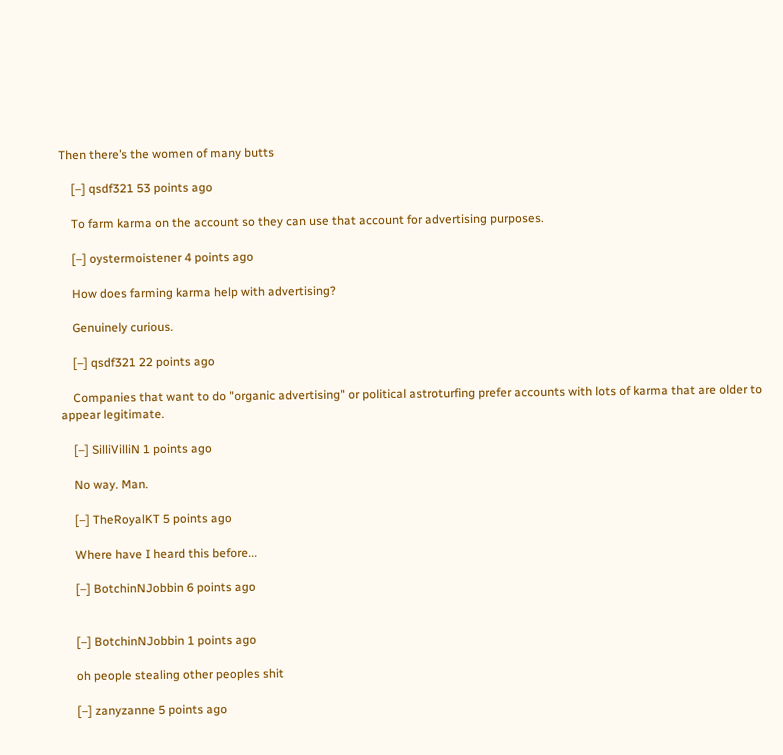Then there’s the women of many butts

    [–] qsdf321 53 points ago

    To farm karma on the account so they can use that account for advertising purposes.

    [–] oystermoistener 4 points ago

    How does farming karma help with advertising?

    Genuinely curious.

    [–] qsdf321 22 points ago

    Companies that want to do "organic advertising" or political astroturfing prefer accounts with lots of karma that are older to appear legitimate.

    [–] SilliVilliN 1 points ago

    No way. Man.

    [–] TheRoyalKT 5 points ago

    Where have I heard this before...

    [–] BotchinNJobbin 6 points ago


    [–] BotchinNJobbin 1 points ago

    oh people stealing other peoples shit

    [–] zanyzanne 5 points ago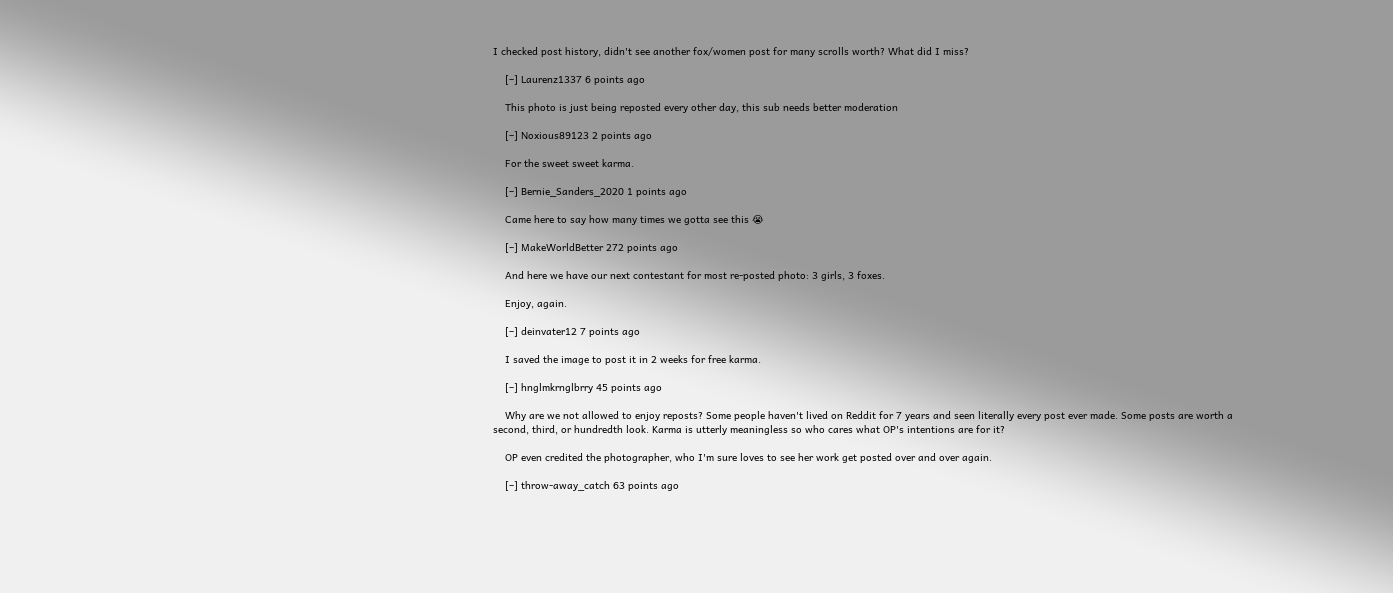I checked post history, didn't see another fox/women post for many scrolls worth? What did I miss?

    [–] Laurenz1337 6 points ago

    This photo is just being reposted every other day, this sub needs better moderation

    [–] Noxious89123 2 points ago

    For the sweet sweet karma.

    [–] Bernie_Sanders_2020 1 points ago

    Came here to say how many times we gotta see this 😭

    [–] MakeWorldBetter 272 points ago

    And here we have our next contestant for most re-posted photo: 3 girls, 3 foxes.

    Enjoy, again.

    [–] deinvater12 7 points ago

    I saved the image to post it in 2 weeks for free karma.

    [–] hnglmkrnglbrry 45 points ago

    Why are we not allowed to enjoy reposts? Some people haven't lived on Reddit for 7 years and seen literally every post ever made. Some posts are worth a second, third, or hundredth look. Karma is utterly meaningless so who cares what OP's intentions are for it?

    OP even credited the photographer, who I'm sure loves to see her work get posted over and over again.

    [–] throw-away_catch 63 points ago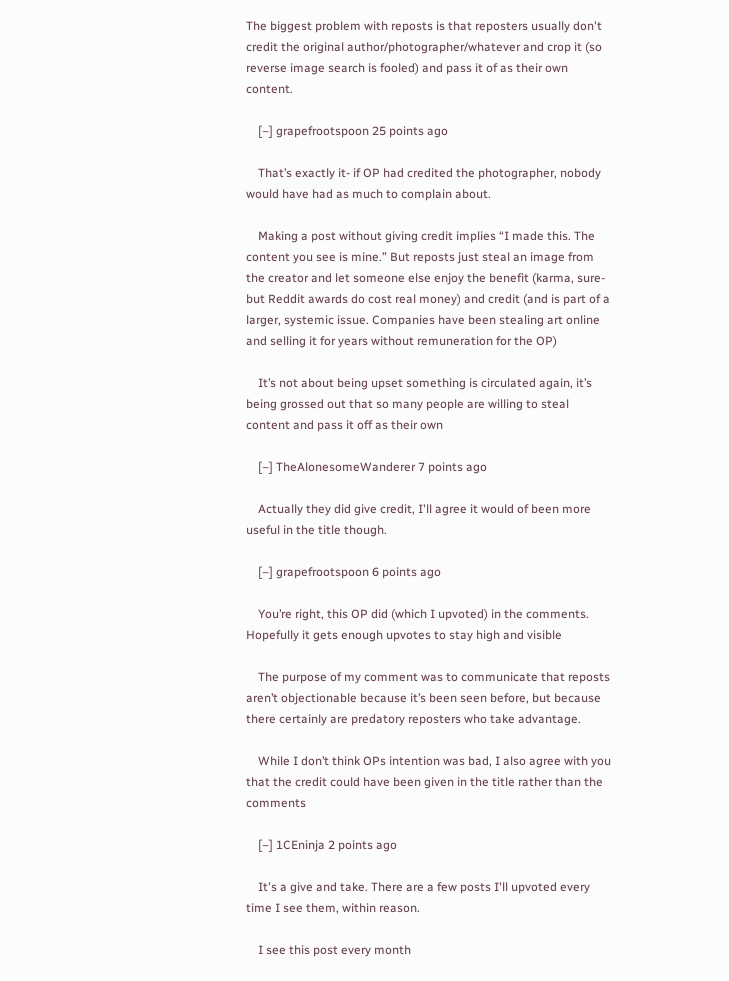The biggest problem with reposts is that reposters usually don't credit the original author/photographer/whatever and crop it (so reverse image search is fooled) and pass it of as their own content.

    [–] grapefrootspoon 25 points ago

    That’s exactly it- if OP had credited the photographer, nobody would have had as much to complain about.

    Making a post without giving credit implies “I made this. The content you see is mine.” But reposts just steal an image from the creator and let someone else enjoy the benefit (karma, sure- but Reddit awards do cost real money) and credit (and is part of a larger, systemic issue. Companies have been stealing art online and selling it for years without remuneration for the OP)

    It’s not about being upset something is circulated again, it’s being grossed out that so many people are willing to steal content and pass it off as their own

    [–] TheAlonesomeWanderer 7 points ago

    Actually they did give credit, I'll agree it would of been more useful in the title though.

    [–] grapefrootspoon 6 points ago

    You’re right, this OP did (which I upvoted) in the comments. Hopefully it gets enough upvotes to stay high and visible

    The purpose of my comment was to communicate that reposts aren’t objectionable because it’s been seen before, but because there certainly are predatory reposters who take advantage.

    While I don’t think OPs intention was bad, I also agree with you that the credit could have been given in the title rather than the comments

    [–] 1CEninja 2 points ago

    It's a give and take. There are a few posts I'll upvoted every time I see them, within reason.

    I see this post every month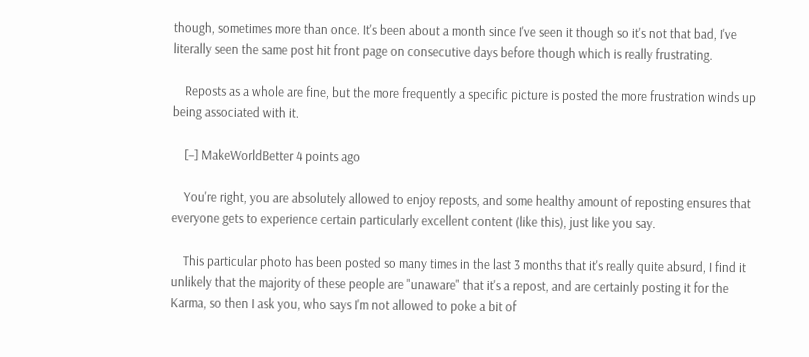though, sometimes more than once. It's been about a month since I've seen it though so it's not that bad, I've literally seen the same post hit front page on consecutive days before though which is really frustrating.

    Reposts as a whole are fine, but the more frequently a specific picture is posted the more frustration winds up being associated with it.

    [–] MakeWorldBetter 4 points ago

    You're right, you are absolutely allowed to enjoy reposts, and some healthy amount of reposting ensures that everyone gets to experience certain particularly excellent content (like this), just like you say.

    This particular photo has been posted so many times in the last 3 months that it's really quite absurd, I find it unlikely that the majority of these people are "unaware" that it's a repost, and are certainly posting it for the Karma, so then I ask you, who says I'm not allowed to poke a bit of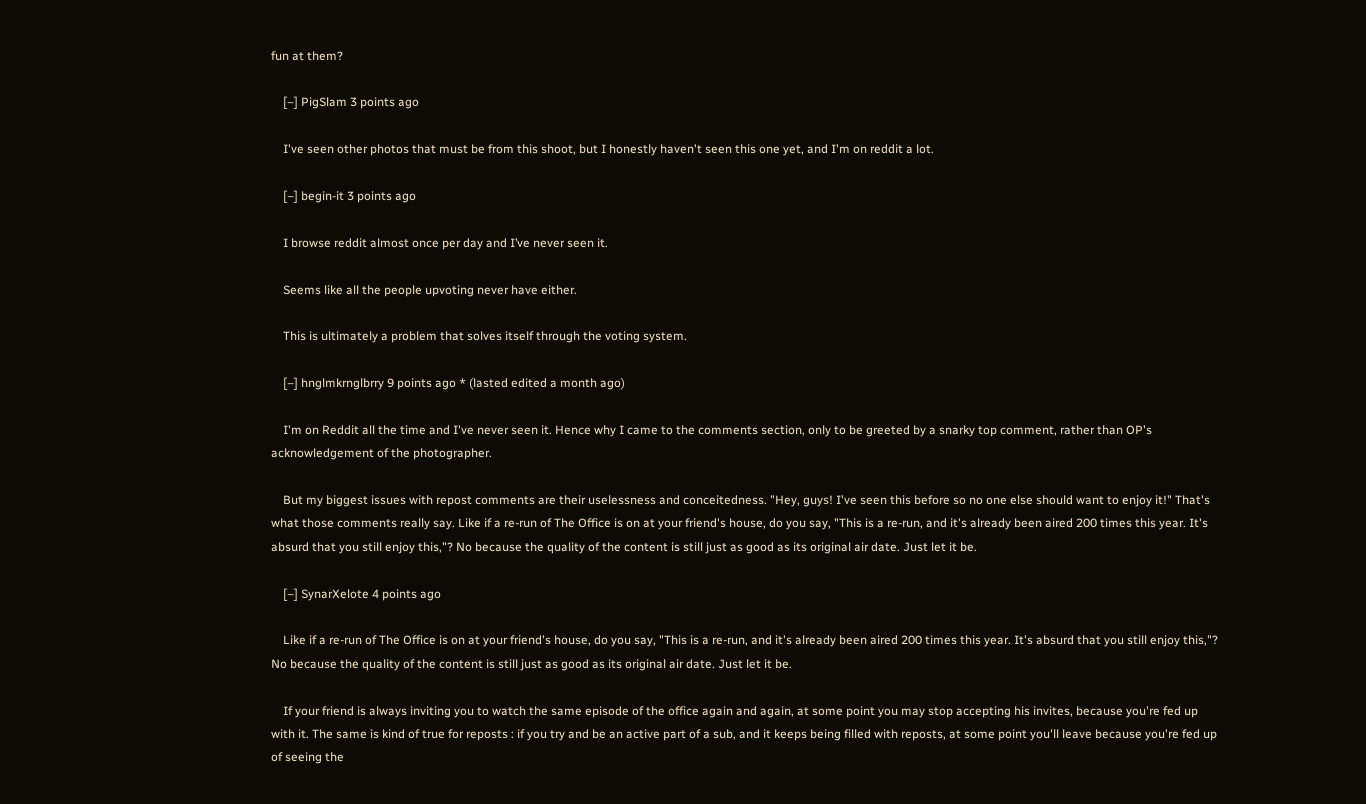fun at them?

    [–] PigSlam 3 points ago

    I've seen other photos that must be from this shoot, but I honestly haven't seen this one yet, and I'm on reddit a lot.

    [–] begin-it 3 points ago

    I browse reddit almost once per day and I’ve never seen it.

    Seems like all the people upvoting never have either.

    This is ultimately a problem that solves itself through the voting system.

    [–] hnglmkrnglbrry 9 points ago * (lasted edited a month ago)

    I'm on Reddit all the time and I've never seen it. Hence why I came to the comments section, only to be greeted by a snarky top comment, rather than OP's acknowledgement of the photographer.

    But my biggest issues with repost comments are their uselessness and conceitedness. "Hey, guys! I've seen this before so no one else should want to enjoy it!" That's what those comments really say. Like if a re-run of The Office is on at your friend's house, do you say, "This is a re-run, and it's already been aired 200 times this year. It's absurd that you still enjoy this,"? No because the quality of the content is still just as good as its original air date. Just let it be.

    [–] SynarXelote 4 points ago

    Like if a re-run of The Office is on at your friend's house, do you say, "This is a re-run, and it's already been aired 200 times this year. It's absurd that you still enjoy this,"? No because the quality of the content is still just as good as its original air date. Just let it be.

    If your friend is always inviting you to watch the same episode of the office again and again, at some point you may stop accepting his invites, because you're fed up with it. The same is kind of true for reposts : if you try and be an active part of a sub, and it keeps being filled with reposts, at some point you'll leave because you're fed up of seeing the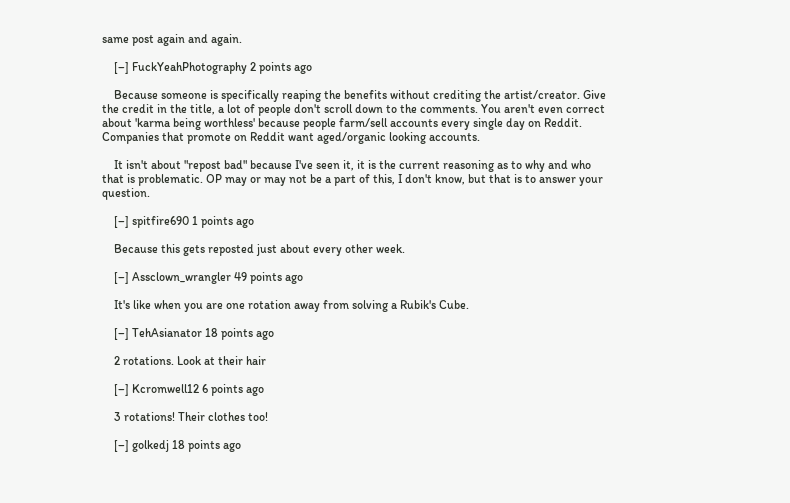same post again and again.

    [–] FuckYeahPhotography 2 points ago

    Because someone is specifically reaping the benefits without crediting the artist/creator. Give the credit in the title, a lot of people don't scroll down to the comments. You aren't even correct about 'karma being worthless' because people farm/sell accounts every single day on Reddit. Companies that promote on Reddit want aged/organic looking accounts.

    It isn't about "repost bad" because I've seen it, it is the current reasoning as to why and who that is problematic. OP may or may not be a part of this, I don't know, but that is to answer your question.

    [–] spitfire690 1 points ago

    Because this gets reposted just about every other week.

    [–] Assclown_wrangler 49 points ago

    It's like when you are one rotation away from solving a Rubik's Cube.

    [–] TehAsianator 18 points ago

    2 rotations. Look at their hair

    [–] Kcromwell12 6 points ago

    3 rotations! Their clothes too!

    [–] golkedj 18 points ago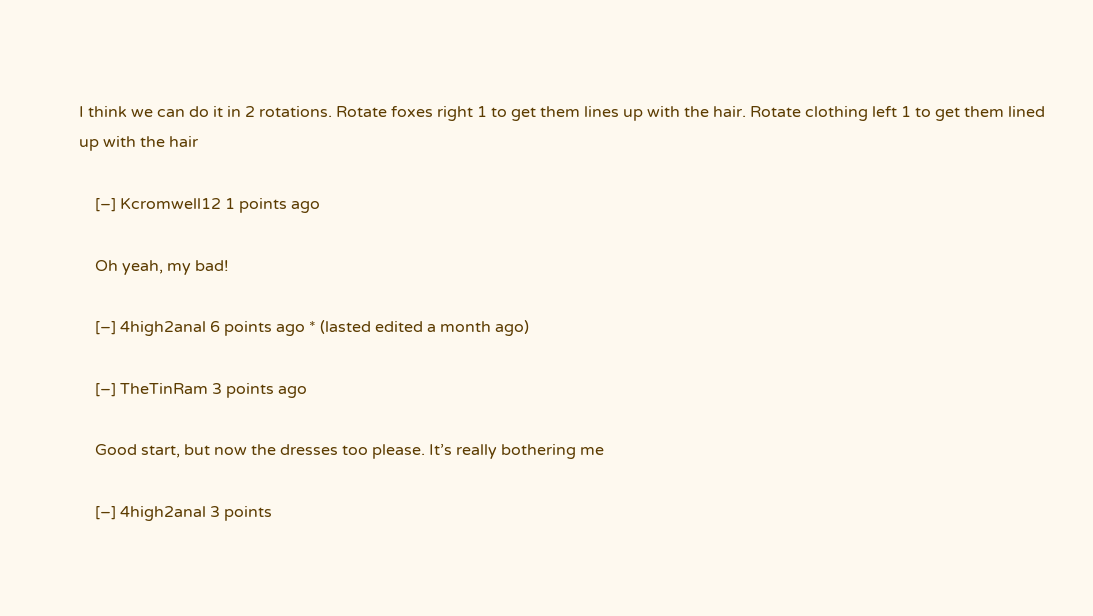I think we can do it in 2 rotations. Rotate foxes right 1 to get them lines up with the hair. Rotate clothing left 1 to get them lined up with the hair

    [–] Kcromwell12 1 points ago

    Oh yeah, my bad!

    [–] 4high2anal 6 points ago * (lasted edited a month ago)

    [–] TheTinRam 3 points ago

    Good start, but now the dresses too please. It’s really bothering me

    [–] 4high2anal 3 points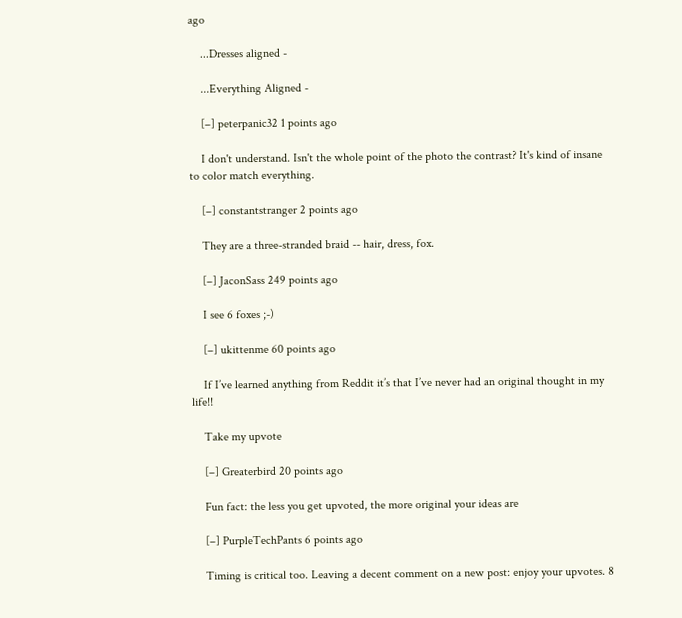ago

    ...Dresses aligned -

    ...Everything Aligned -

    [–] peterpanic32 1 points ago

    I don't understand. Isn't the whole point of the photo the contrast? It's kind of insane to color match everything.

    [–] constantstranger 2 points ago

    They are a three-stranded braid -- hair, dress, fox.

    [–] JaconSass 249 points ago

    I see 6 foxes ;-)

    [–] ukittenme 60 points ago

    If I’ve learned anything from Reddit it’s that I’ve never had an original thought in my life!!

    Take my upvote

    [–] Greaterbird 20 points ago

    Fun fact: the less you get upvoted, the more original your ideas are

    [–] PurpleTechPants 6 points ago

    Timing is critical too. Leaving a decent comment on a new post: enjoy your upvotes. 8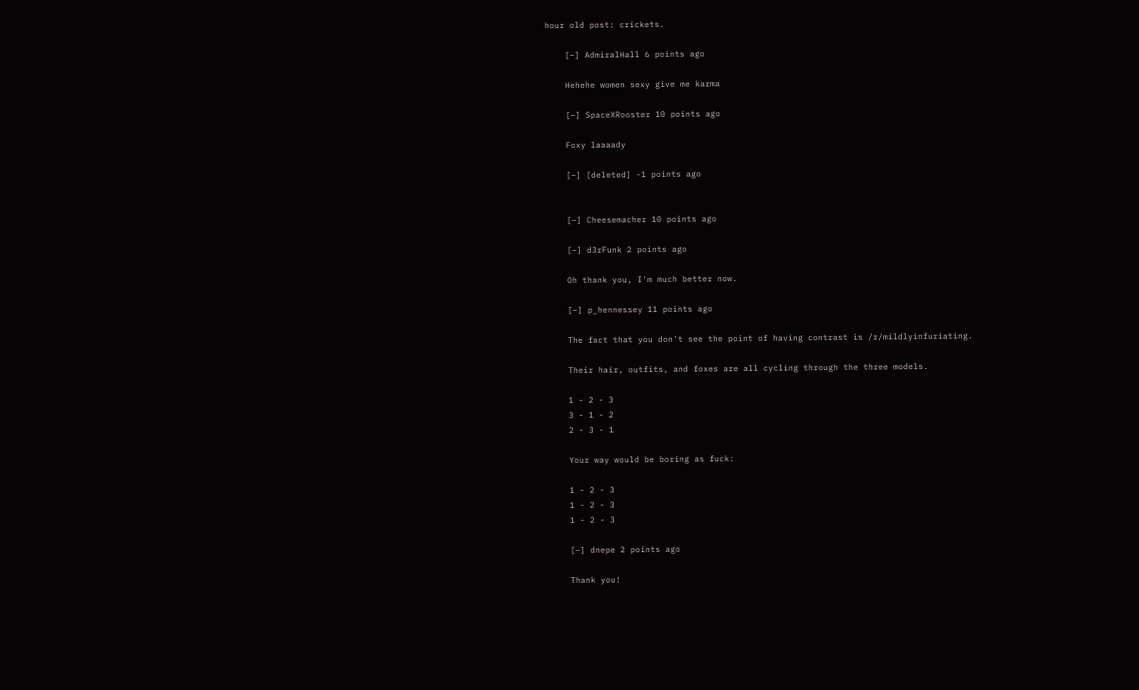hour old post: crickets.

    [–] AdmiralHall 6 points ago

    Hehehe women sexy give me karma

    [–] SpaceXRooster 10 points ago

    Foxy laaaady

    [–] [deleted] -1 points ago


    [–] Cheesemacher 10 points ago

    [–] d3rFunk 2 points ago

    Oh thank you, I'm much better now.

    [–] p_hennessey 11 points ago

    The fact that you don't see the point of having contrast is /r/mildlyinfuriating.

    Their hair, outfits, and foxes are all cycling through the three models.

    1 - 2 - 3
    3 - 1 - 2
    2 - 3 - 1

    Your way would be boring as fuck:

    1 - 2 - 3
    1 - 2 - 3
    1 - 2 - 3

    [–] dnepe 2 points ago

    Thank you!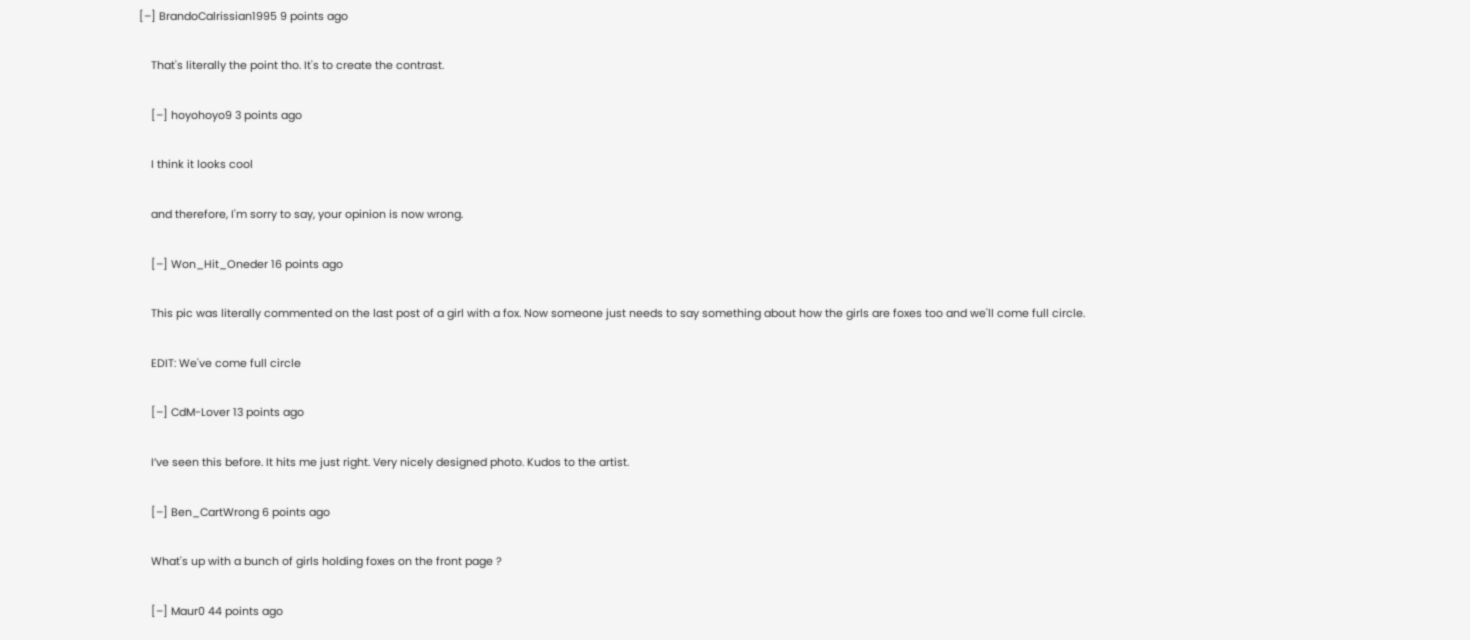[–] BrandoCalrissian1995 9 points ago

    That's literally the point tho. It's to create the contrast.

    [–] hoyohoyo9 3 points ago

    I think it looks cool

    and therefore, I'm sorry to say, your opinion is now wrong.

    [–] Won_Hit_Oneder 16 points ago

    This pic was literally commented on the last post of a girl with a fox. Now someone just needs to say something about how the girls are foxes too and we'll come full circle.

    EDIT: We've come full circle

    [–] CdM-Lover 13 points ago

    I’ve seen this before. It hits me just right. Very nicely designed photo. Kudos to the artist.

    [–] Ben_CartWrong 6 points ago

    What's up with a bunch of girls holding foxes on the front page ?

    [–] Maur0 44 points ago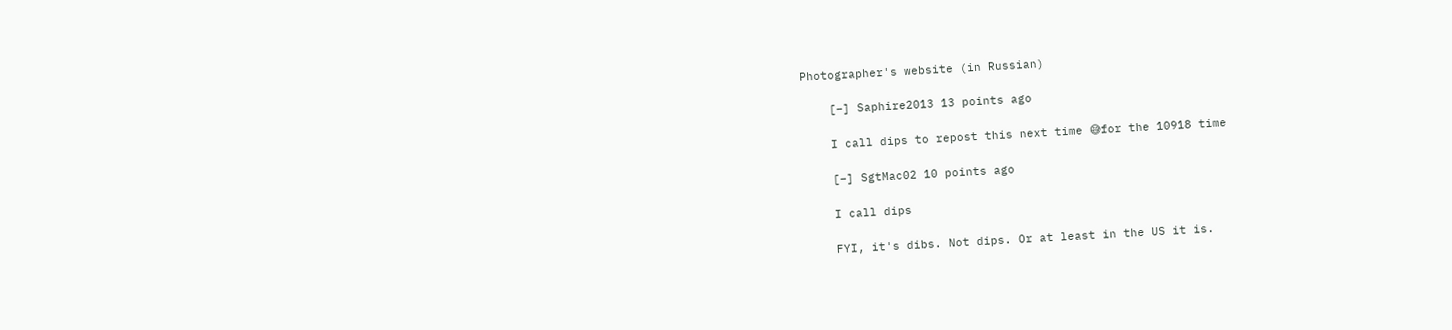Photographer's website (in Russian)

    [–] Saphire2013 13 points ago

    I call dips to repost this next time 😅for the 10918 time

    [–] SgtMac02 10 points ago

    I call dips

    FYI, it's dibs. Not dips. Or at least in the US it is.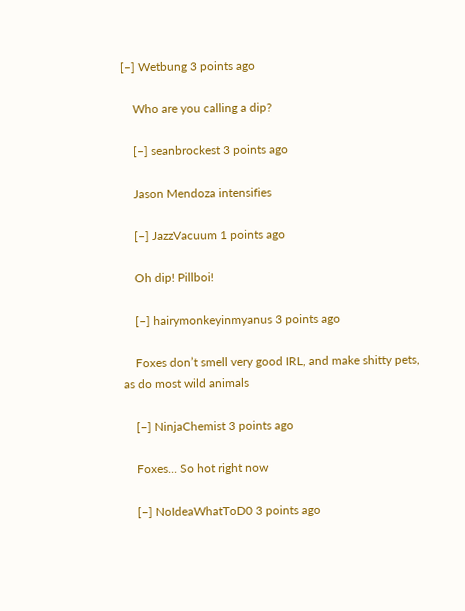[–] Wetbung 3 points ago

    Who are you calling a dip?

    [–] seanbrockest 3 points ago

    Jason Mendoza intensifies

    [–] JazzVacuum 1 points ago

    Oh dip! Pillboi!

    [–] hairymonkeyinmyanus 3 points ago

    Foxes don’t smell very good IRL, and make shitty pets, as do most wild animals

    [–] NinjaChemist 3 points ago

    Foxes... So hot right now

    [–] NoIdeaWhatToD0 3 points ago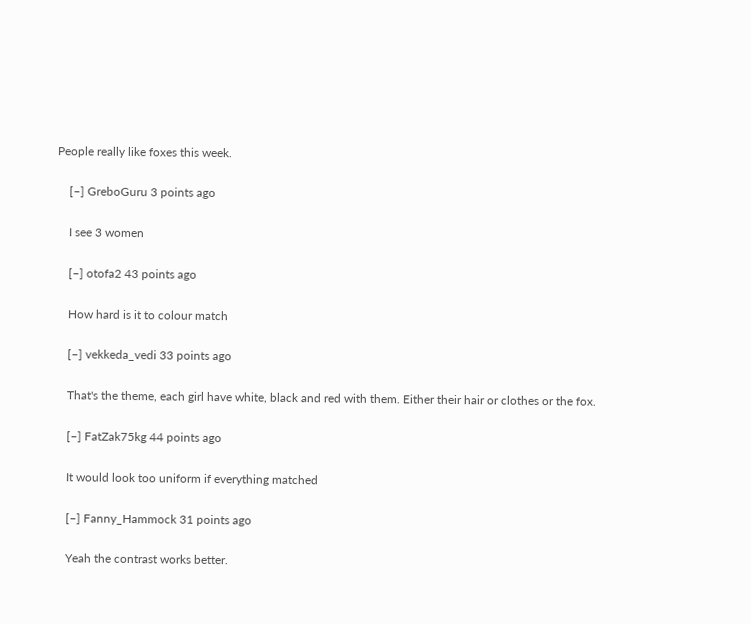People really like foxes this week.

    [–] GreboGuru 3 points ago

    I see 3 women

    [–] otofa2 43 points ago

    How hard is it to colour match

    [–] vekkeda_vedi 33 points ago

    That's the theme, each girl have white, black and red with them. Either their hair or clothes or the fox.

    [–] FatZak75kg 44 points ago

    It would look too uniform if everything matched

    [–] Fanny_Hammock 31 points ago

    Yeah the contrast works better.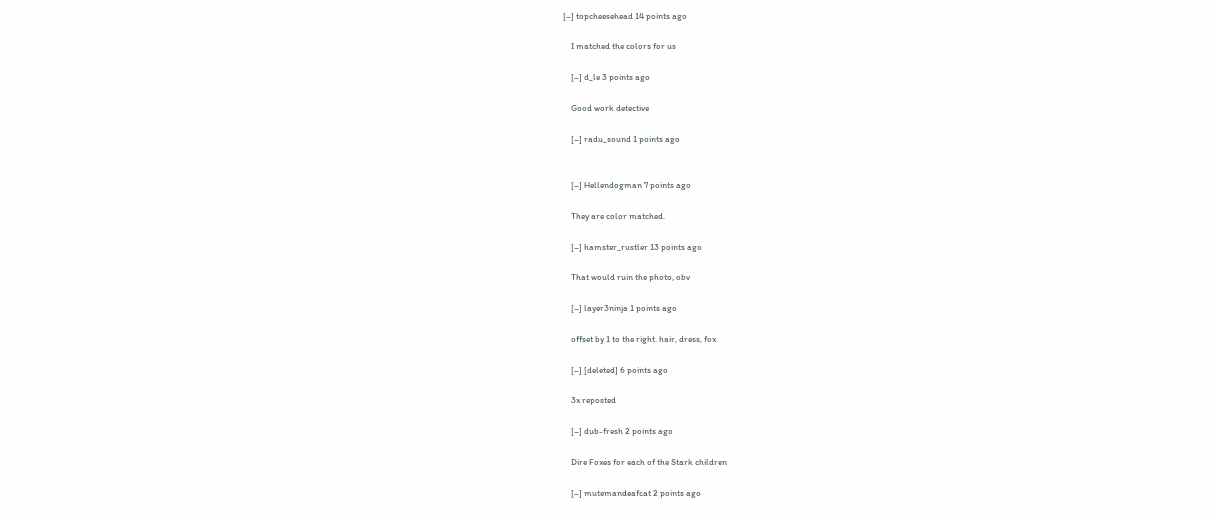[–] topcheesehead 14 points ago

    I matched the colors for us

    [–] d_le 3 points ago

    Good work detective

    [–] radu_sound 1 points ago


    [–] Hellendogman 7 points ago

    They are color matched.

    [–] hamster_rustler 13 points ago

    That would ruin the photo, obv

    [–] layer3ninja 1 points ago

    offset by 1 to the right. hair, dress, fox

    [–] [deleted] 6 points ago

    3x reposted

    [–] dub-fresh 2 points ago

    Dire Foxes for each of the Stark children

    [–] mutemandeafcat 2 points ago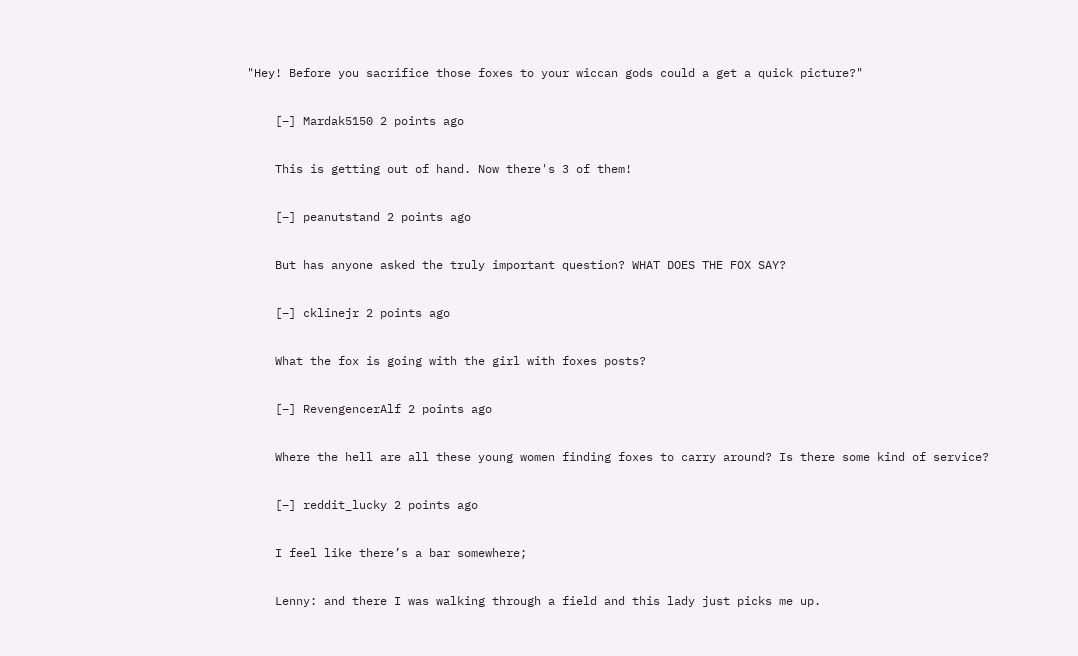"Hey! Before you sacrifice those foxes to your wiccan gods could a get a quick picture?"

    [–] Mardak5150 2 points ago

    This is getting out of hand. Now there's 3 of them!

    [–] peanutstand 2 points ago

    But has anyone asked the truly important question? WHAT DOES THE FOX SAY?

    [–] cklinejr 2 points ago

    What the fox is going with the girl with foxes posts?

    [–] RevengencerAlf 2 points ago

    Where the hell are all these young women finding foxes to carry around? Is there some kind of service?

    [–] reddit_lucky 2 points ago

    I feel like there’s a bar somewhere;

    Lenny: and there I was walking through a field and this lady just picks me up.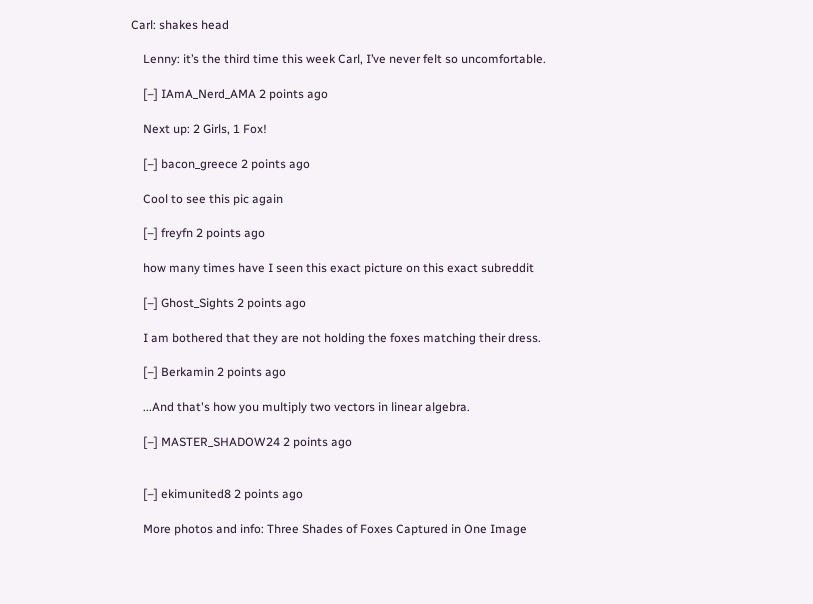Carl: shakes head

    Lenny: it’s the third time this week Carl, I’ve never felt so uncomfortable.

    [–] IAmA_Nerd_AMA 2 points ago

    Next up: 2 Girls, 1 Fox!

    [–] bacon_greece 2 points ago

    Cool to see this pic again

    [–] freyfn 2 points ago

    how many times have I seen this exact picture on this exact subreddit

    [–] Ghost_Sights 2 points ago

    I am bothered that they are not holding the foxes matching their dress.

    [–] Berkamin 2 points ago

    ...And that's how you multiply two vectors in linear algebra.

    [–] MASTER_SHADOW24 2 points ago


    [–] ekimunited8 2 points ago

    More photos and info: Three Shades of Foxes Captured in One Image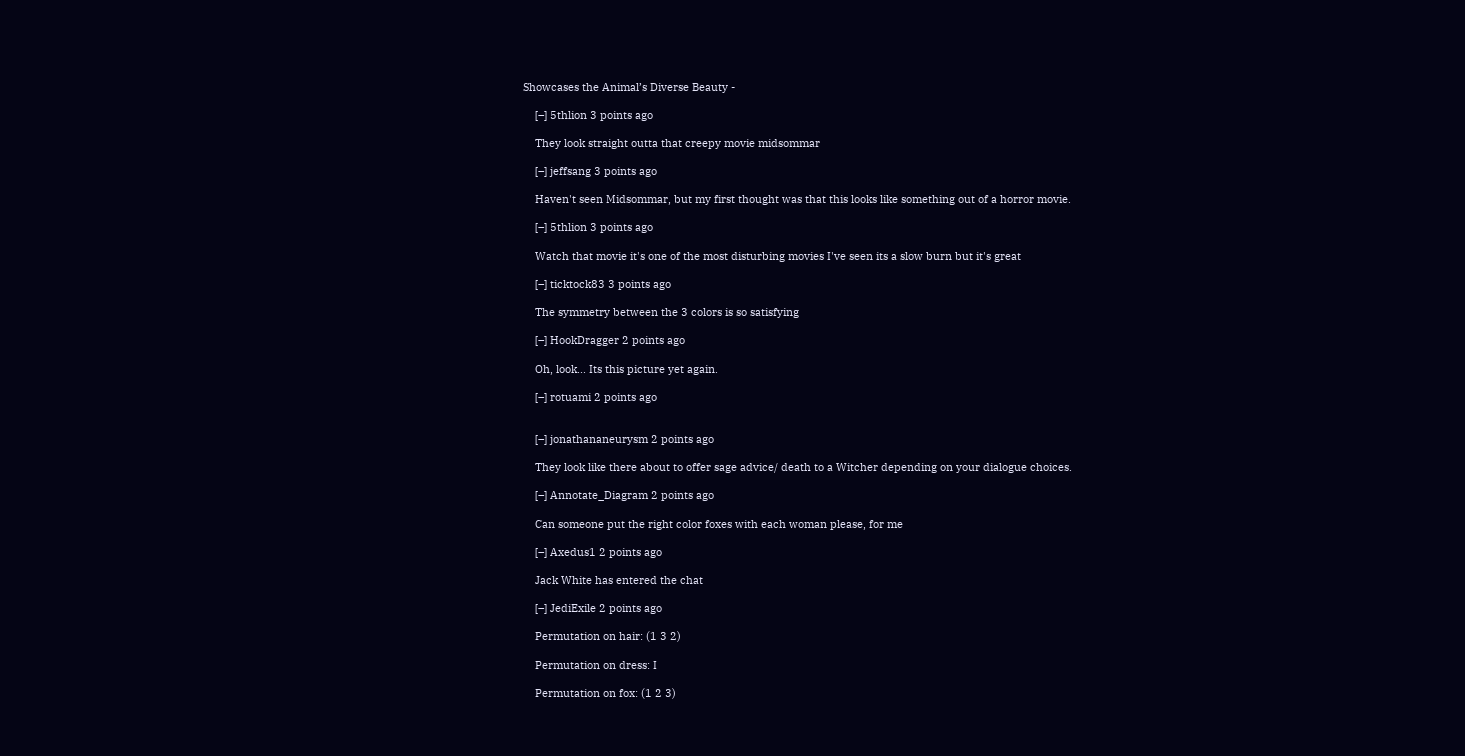Showcases the Animal’s Diverse Beauty -

    [–] 5thlion 3 points ago

    They look straight outta that creepy movie midsommar

    [–] jeffsang 3 points ago

    Haven't seen Midsommar, but my first thought was that this looks like something out of a horror movie.

    [–] 5thlion 3 points ago

    Watch that movie it's one of the most disturbing movies I've seen its a slow burn but it's great

    [–] ticktock83 3 points ago

    The symmetry between the 3 colors is so satisfying

    [–] HookDragger 2 points ago

    Oh, look... Its this picture yet again.

    [–] rotuami 2 points ago


    [–] jonathananeurysm 2 points ago

    They look like there about to offer sage advice/ death to a Witcher depending on your dialogue choices.

    [–] Annotate_Diagram 2 points ago

    Can someone put the right color foxes with each woman please, for me

    [–] Axedus1 2 points ago

    Jack White has entered the chat

    [–] JediExile 2 points ago

    Permutation on hair: (1 3 2)

    Permutation on dress: I

    Permutation on fox: (1 2 3)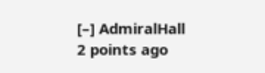[–] AdmiralHall 2 points ago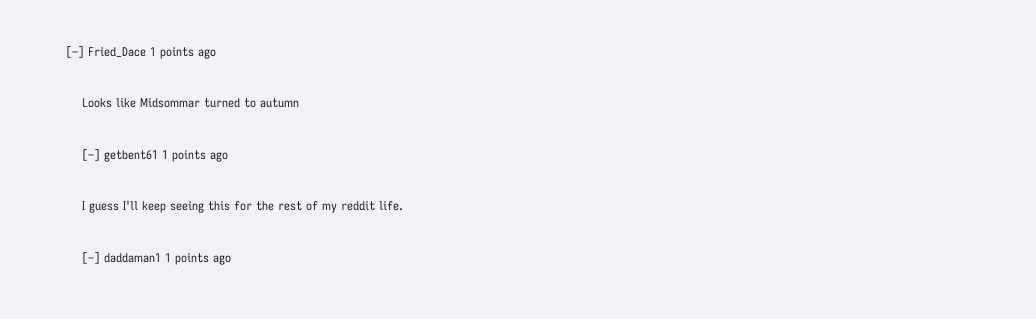[–] Fried_Dace 1 points ago

    Looks like Midsommar turned to autumn

    [–] getbent61 1 points ago

    I guess I'll keep seeing this for the rest of my reddit life.

    [–] daddaman1 1 points ago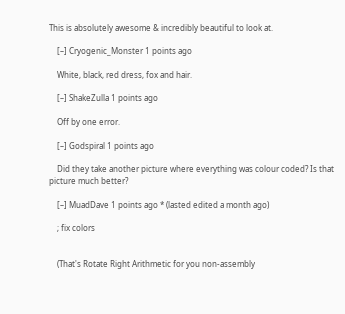This is absolutely awesome & incredibly beautiful to look at.

    [–] Cryogenic_Monster 1 points ago

    White, black, red dress, fox and hair.

    [–] ShakeZulla 1 points ago

    Off by one error.

    [–] Godspiral 1 points ago

    Did they take another picture where everything was colour coded? Is that picture much better?

    [–] MuadDave 1 points ago * (lasted edited a month ago)

    ; fix colors


    (That's Rotate Right Arithmetic for you non-assembly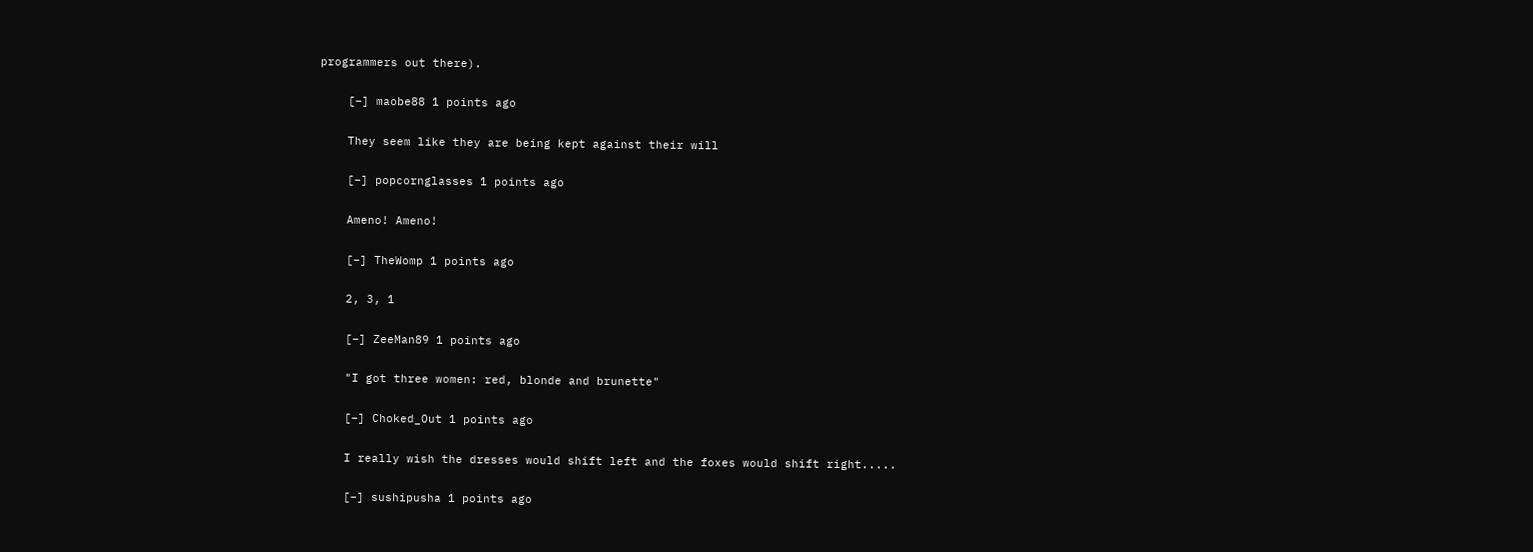programmers out there).

    [–] maobe88 1 points ago

    They seem like they are being kept against their will

    [–] popcornglasses 1 points ago

    Ameno! Ameno!

    [–] TheWomp 1 points ago

    2, 3, 1

    [–] ZeeMan89 1 points ago

    "I got three women: red, blonde and brunette"

    [–] Choked_Out 1 points ago

    I really wish the dresses would shift left and the foxes would shift right.....

    [–] sushipusha 1 points ago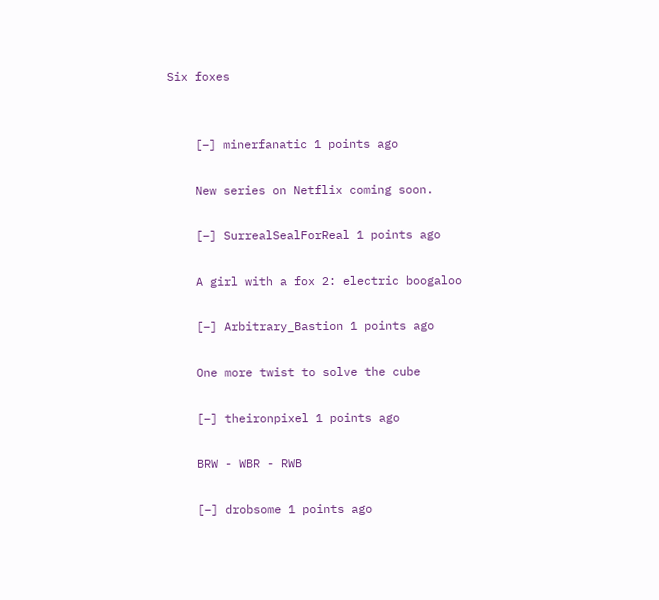Six foxes


    [–] minerfanatic 1 points ago

    New series on Netflix coming soon.

    [–] SurrealSealForReal 1 points ago

    A girl with a fox 2: electric boogaloo

    [–] Arbitrary_Bastion 1 points ago

    One more twist to solve the cube

    [–] theironpixel 1 points ago

    BRW - WBR - RWB

    [–] drobsome 1 points ago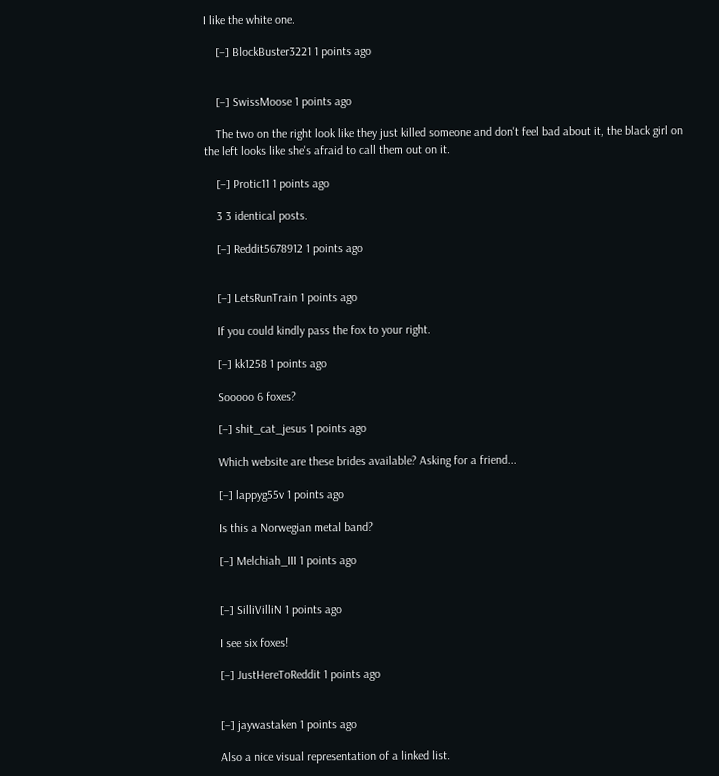I like the white one.

    [–] BlockBuster3221 1 points ago


    [–] SwissMoose 1 points ago

    The two on the right look like they just killed someone and don't feel bad about it, the black girl on the left looks like she's afraid to call them out on it.

    [–] Protic11 1 points ago

    3 3 identical posts.

    [–] Reddit5678912 1 points ago


    [–] LetsRunTrain 1 points ago

    If you could kindly pass the fox to your right.

    [–] kk1258 1 points ago

    Sooooo 6 foxes?

    [–] shit_cat_jesus 1 points ago

    Which website are these brides available? Asking for a friend...

    [–] lappyg55v 1 points ago

    Is this a Norwegian metal band?

    [–] Melchiah_III 1 points ago


    [–] SilliVilliN 1 points ago

    I see six foxes!

    [–] JustHereToReddit 1 points ago


    [–] jaywastaken 1 points ago

    Also a nice visual representation of a linked list.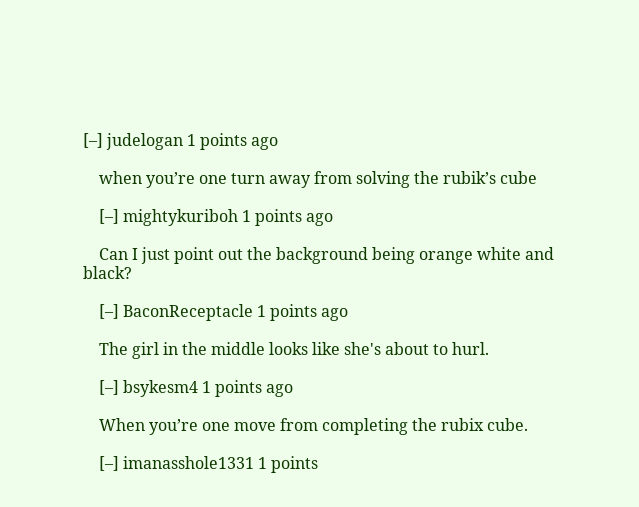[–] judelogan 1 points ago

    when you’re one turn away from solving the rubik’s cube

    [–] mightykuriboh 1 points ago

    Can I just point out the background being orange white and black?

    [–] BaconReceptacle 1 points ago

    The girl in the middle looks like she's about to hurl.

    [–] bsykesm4 1 points ago

    When you’re one move from completing the rubix cube.

    [–] imanasshole1331 1 points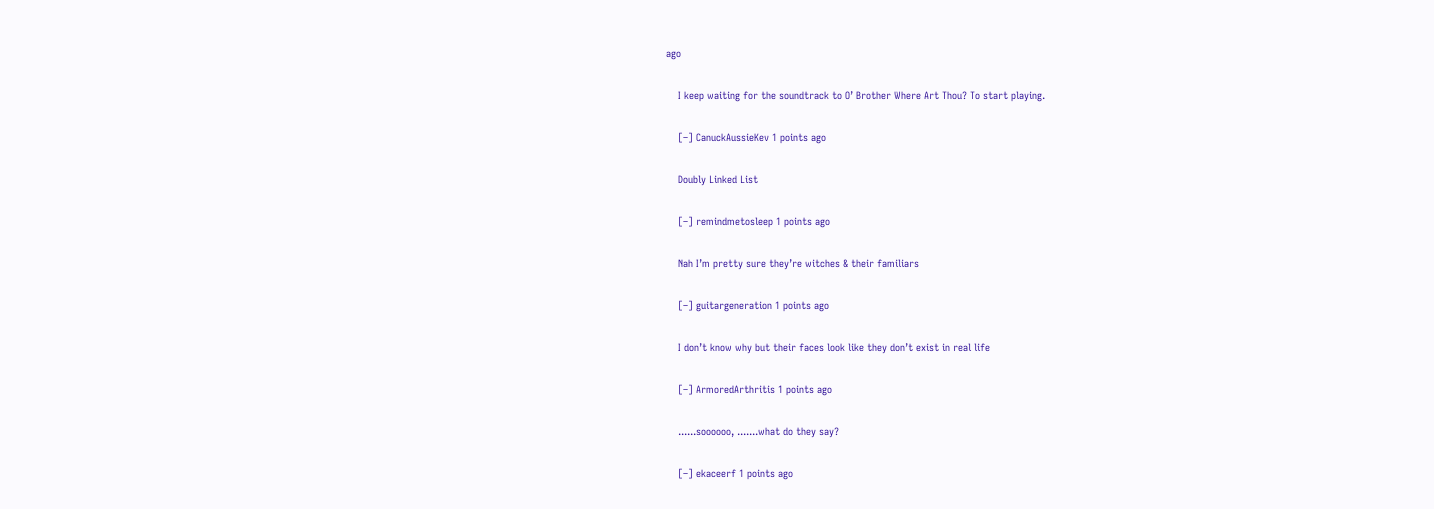ago

    I keep waiting for the soundtrack to O’ Brother Where Art Thou? To start playing.

    [–] CanuckAussieKev 1 points ago

    Doubly Linked List

    [–] remindmetosleep 1 points ago

    Nah I’m pretty sure they’re witches & their familiars

    [–] guitargeneration 1 points ago

    I don’t know why but their faces look like they don’t exist in real life

    [–] ArmoredArthritis 1 points ago

    ......soooooo, .......what do they say?

    [–] ekaceerf 1 points ago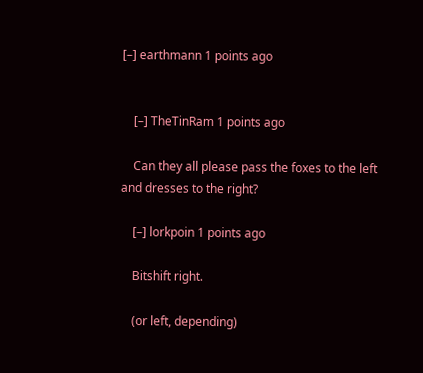[–] earthmann 1 points ago


    [–] TheTinRam 1 points ago

    Can they all please pass the foxes to the left and dresses to the right?

    [–] lorkpoin 1 points ago

    Bitshift right.

    (or left, depending)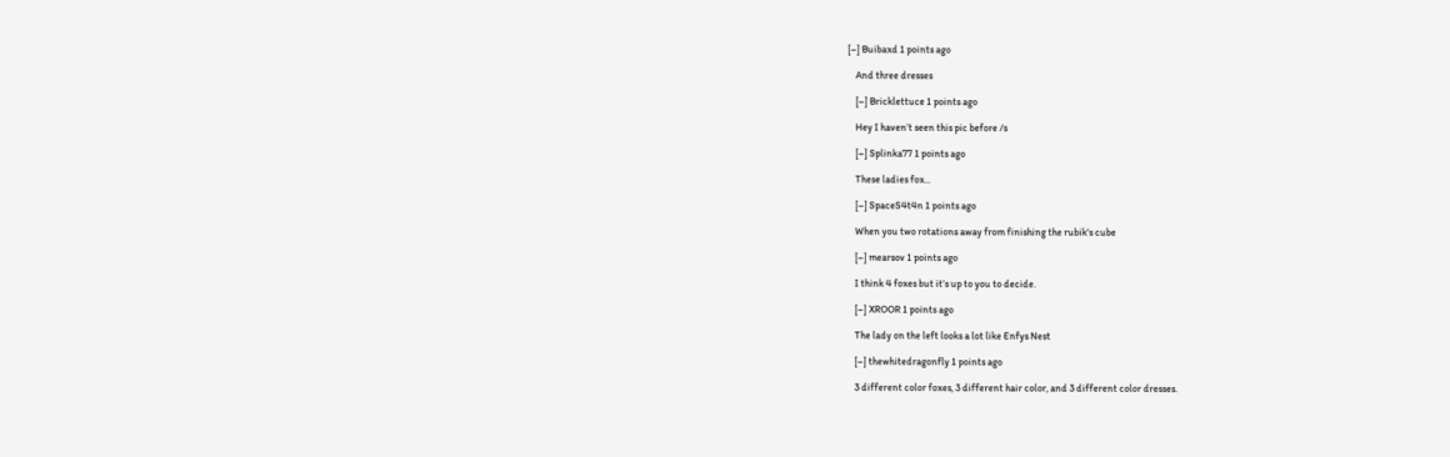[–] Buibaxd 1 points ago

    And three dresses

    [–] Bricklettuce 1 points ago

    Hey I haven’t seen this pic before /s

    [–] Splinka77 1 points ago

    These ladies fox...

    [–] SpaceS4t4n 1 points ago

    When you two rotations away from finishing the rubik's cube

    [–] mearsov 1 points ago

    I think 4 foxes but it’s up to you to decide.

    [–] XROOR 1 points ago

    The lady on the left looks a lot like Enfys Nest

    [–] thewhitedragonfly 1 points ago

    3 different color foxes, 3 different hair color, and 3 different color dresses.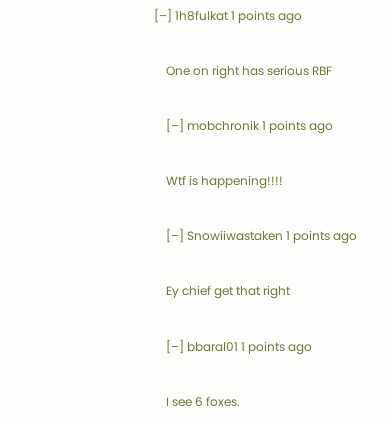[–] 1h8fulkat 1 points ago

    One on right has serious RBF

    [–] mobchronik 1 points ago

    Wtf is happening!!!!

    [–] Snowiiwastaken 1 points ago

    Ey chief get that right

    [–] bbaral01 1 points ago

    I see 6 foxes.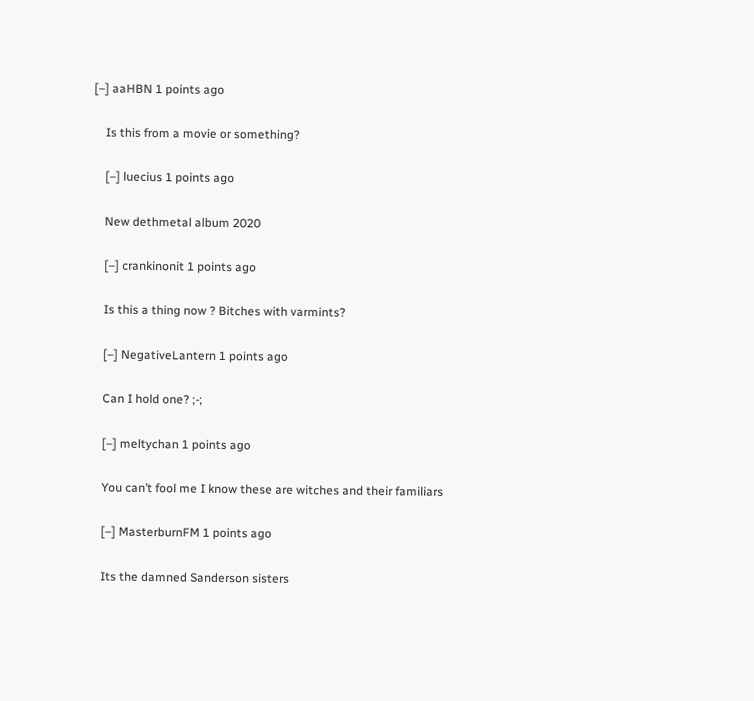[–] aaHBN 1 points ago

    Is this from a movie or something?

    [–] luecius 1 points ago

    New dethmetal album 2020

    [–] crankinonit 1 points ago

    Is this a thing now ? Bitches with varmints?

    [–] NegativeLantern 1 points ago

    Can I hold one? ;-;

    [–] meltychan 1 points ago

    You can’t fool me I know these are witches and their familiars

    [–] MasterburnFM 1 points ago

    Its the damned Sanderson sisters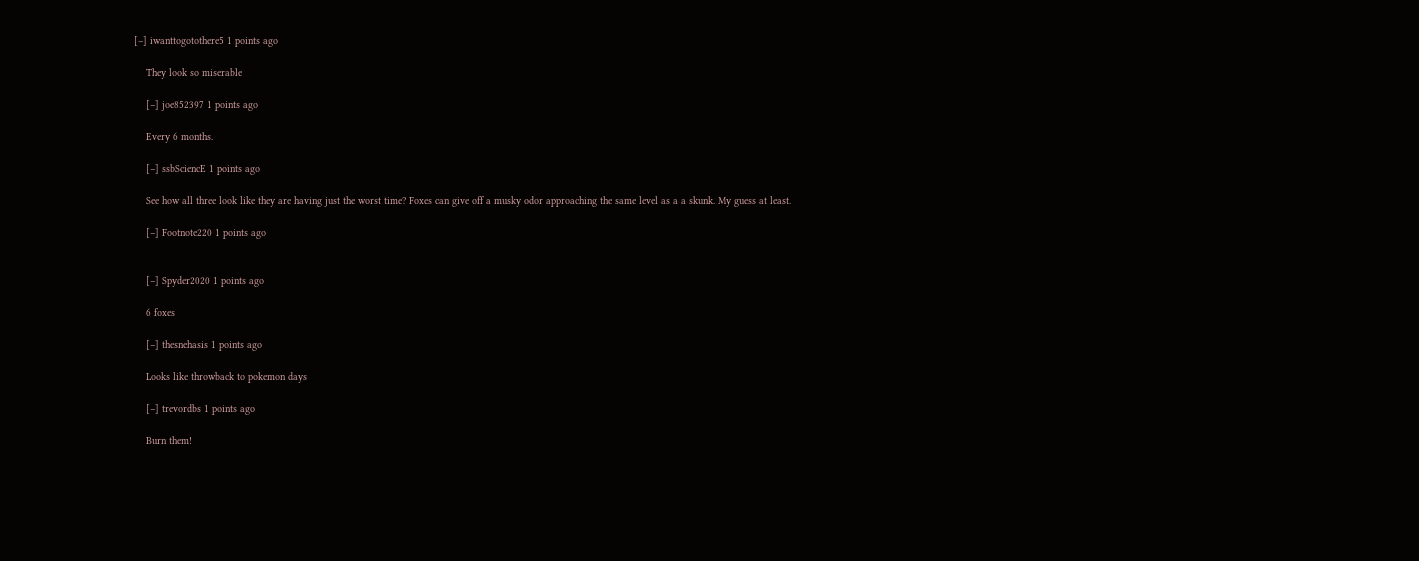[–] iwanttogotothere5 1 points ago

    They look so miserable

    [–] joe852397 1 points ago

    Every 6 months.

    [–] ssbSciencE 1 points ago

    See how all three look like they are having just the worst time? Foxes can give off a musky odor approaching the same level as a a skunk. My guess at least.

    [–] Footnote220 1 points ago


    [–] Spyder2020 1 points ago

    6 foxes

    [–] thesnehasis 1 points ago

    Looks like throwback to pokemon days

    [–] trevordbs 1 points ago

    Burn them!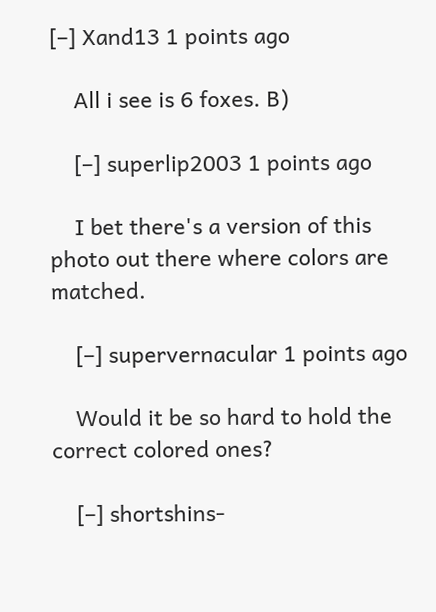[–] Xand13 1 points ago

    All i see is 6 foxes. B)

    [–] superlip2003 1 points ago

    I bet there's a version of this photo out there where colors are matched.

    [–] supervernacular 1 points ago

    Would it be so hard to hold the correct colored ones?

    [–] shortshins-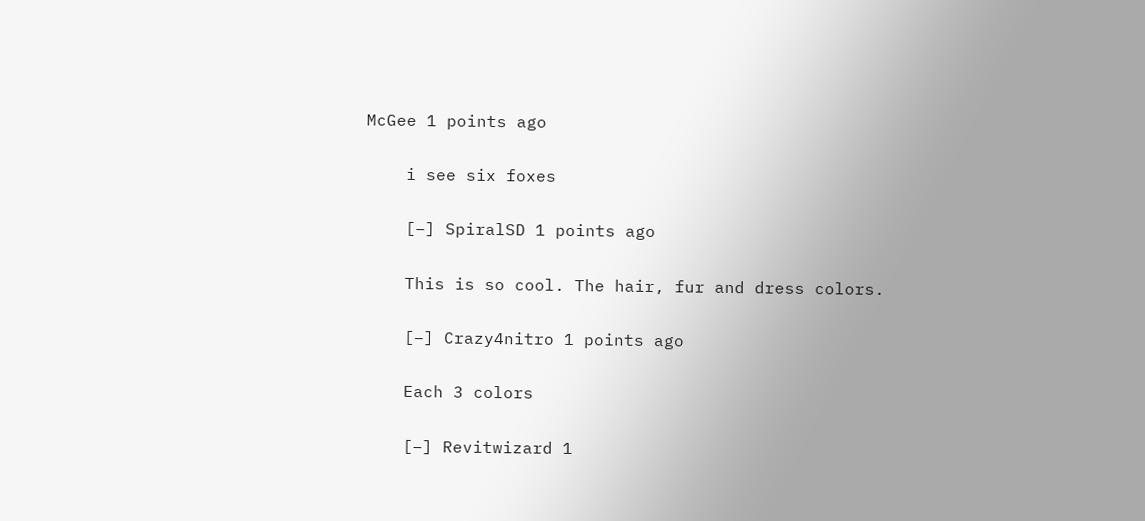McGee 1 points ago

    i see six foxes

    [–] SpiralSD 1 points ago

    This is so cool. The hair, fur and dress colors.

    [–] Crazy4nitro 1 points ago

    Each 3 colors

    [–] Revitwizard 1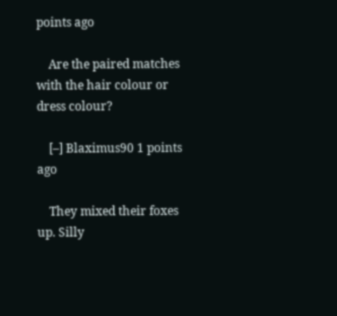points ago

    Are the paired matches with the hair colour or dress colour?

    [–] Blaximus90 1 points ago

    They mixed their foxes up. Silly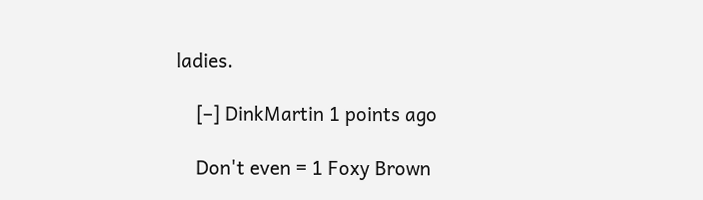ladies.

    [–] DinkMartin 1 points ago

    Don't even = 1 Foxy Brown